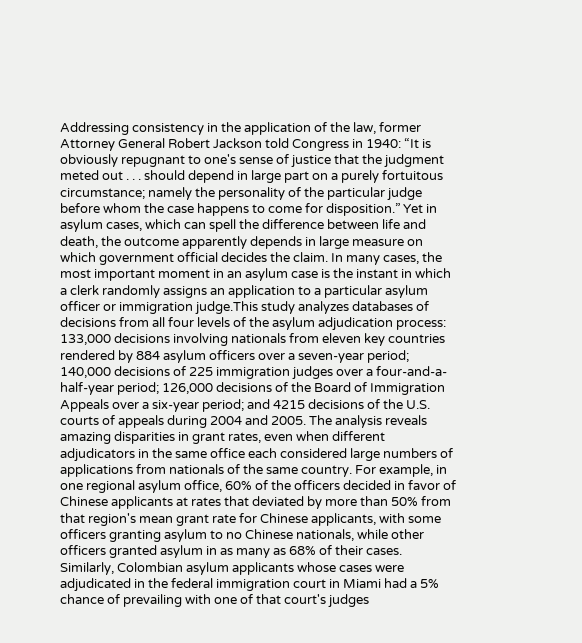Addressing consistency in the application of the law, former Attorney General Robert Jackson told Congress in 1940: “It is obviously repugnant to one's sense of justice that the judgment meted out . . . should depend in large part on a purely fortuitous circumstance; namely the personality of the particular judge before whom the case happens to come for disposition.” Yet in asylum cases, which can spell the difference between life and death, the outcome apparently depends in large measure on which government official decides the claim. In many cases, the most important moment in an asylum case is the instant in which a clerk randomly assigns an application to a particular asylum officer or immigration judge.This study analyzes databases of decisions from all four levels of the asylum adjudication process: 133,000 decisions involving nationals from eleven key countries rendered by 884 asylum officers over a seven-year period; 140,000 decisions of 225 immigration judges over a four-and-a-half-year period; 126,000 decisions of the Board of Immigration Appeals over a six-year period; and 4215 decisions of the U.S. courts of appeals during 2004 and 2005. The analysis reveals amazing disparities in grant rates, even when different adjudicators in the same office each considered large numbers of applications from nationals of the same country. For example, in one regional asylum office, 60% of the officers decided in favor of Chinese applicants at rates that deviated by more than 50% from that region's mean grant rate for Chinese applicants, with some officers granting asylum to no Chinese nationals, while other officers granted asylum in as many as 68% of their cases. Similarly, Colombian asylum applicants whose cases were adjudicated in the federal immigration court in Miami had a 5% chance of prevailing with one of that court's judges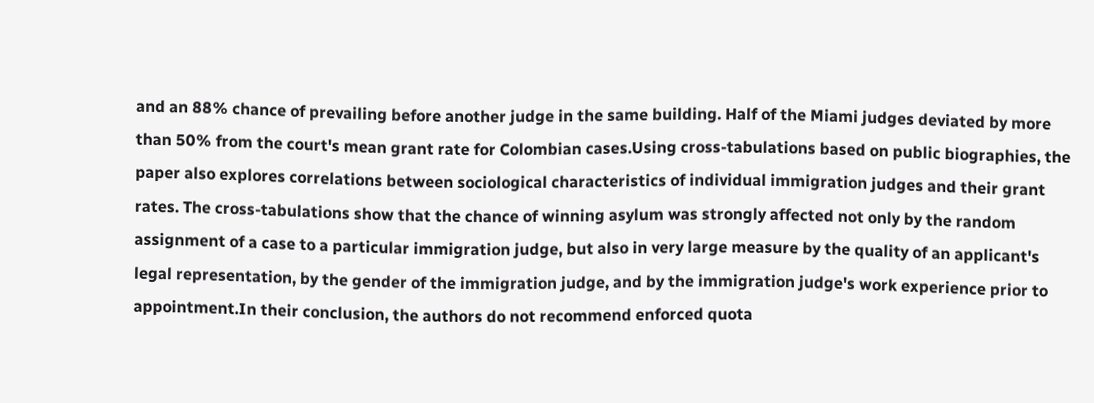and an 88% chance of prevailing before another judge in the same building. Half of the Miami judges deviated by more than 50% from the court's mean grant rate for Colombian cases.Using cross-tabulations based on public biographies, the paper also explores correlations between sociological characteristics of individual immigration judges and their grant rates. The cross-tabulations show that the chance of winning asylum was strongly affected not only by the random assignment of a case to a particular immigration judge, but also in very large measure by the quality of an applicant's legal representation, by the gender of the immigration judge, and by the immigration judge's work experience prior to appointment.In their conclusion, the authors do not recommend enforced quota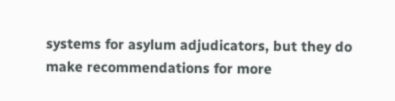systems for asylum adjudicators, but they do make recommendations for more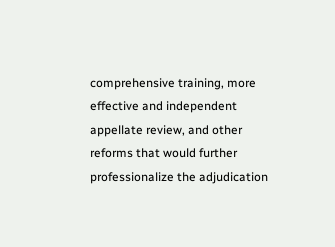comprehensive training, more effective and independent appellate review, and other reforms that would further professionalize the adjudication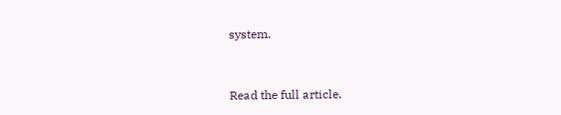system.


Read the full article.